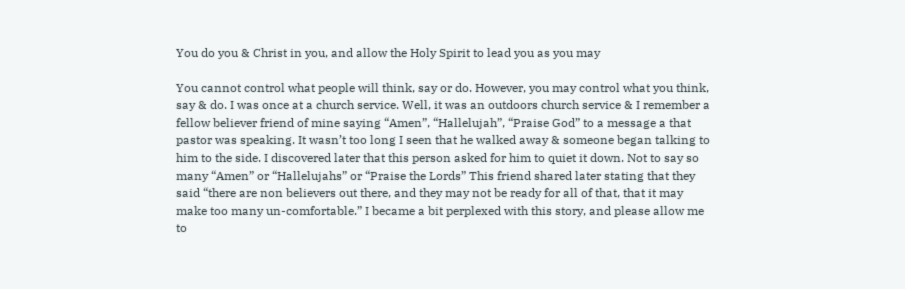You do you & Christ in you, and allow the Holy Spirit to lead you as you may

You cannot control what people will think, say or do. However, you may control what you think, say & do. I was once at a church service. Well, it was an outdoors church service & I remember a fellow believer friend of mine saying “Amen”, “Hallelujah”, “Praise God” to a message a that pastor was speaking. It wasn’t too long I seen that he walked away & someone began talking to him to the side. I discovered later that this person asked for him to quiet it down. Not to say so many “Amen” or “Hallelujahs” or “Praise the Lords” This friend shared later stating that they said “there are non believers out there, and they may not be ready for all of that, that it may make too many un-comfortable.” I became a bit perplexed with this story, and please allow me to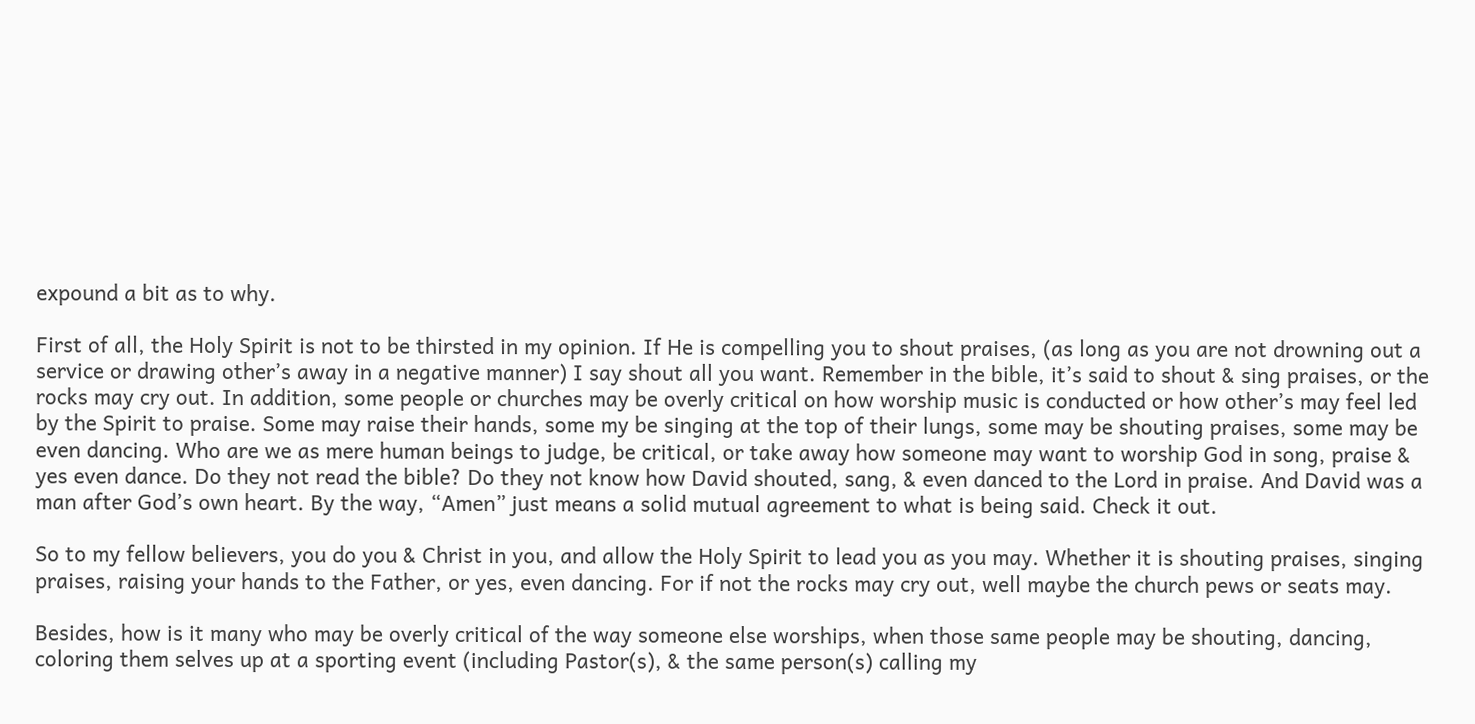expound a bit as to why.

First of all, the Holy Spirit is not to be thirsted in my opinion. If He is compelling you to shout praises, (as long as you are not drowning out a service or drawing other’s away in a negative manner) I say shout all you want. Remember in the bible, it’s said to shout & sing praises, or the rocks may cry out. In addition, some people or churches may be overly critical on how worship music is conducted or how other’s may feel led by the Spirit to praise. Some may raise their hands, some my be singing at the top of their lungs, some may be shouting praises, some may be even dancing. Who are we as mere human beings to judge, be critical, or take away how someone may want to worship God in song, praise & yes even dance. Do they not read the bible? Do they not know how David shouted, sang, & even danced to the Lord in praise. And David was a man after God’s own heart. By the way, “Amen” just means a solid mutual agreement to what is being said. Check it out.

So to my fellow believers, you do you & Christ in you, and allow the Holy Spirit to lead you as you may. Whether it is shouting praises, singing praises, raising your hands to the Father, or yes, even dancing. For if not the rocks may cry out, well maybe the church pews or seats may.

Besides, how is it many who may be overly critical of the way someone else worships, when those same people may be shouting, dancing, coloring them selves up at a sporting event (including Pastor(s), & the same person(s) calling my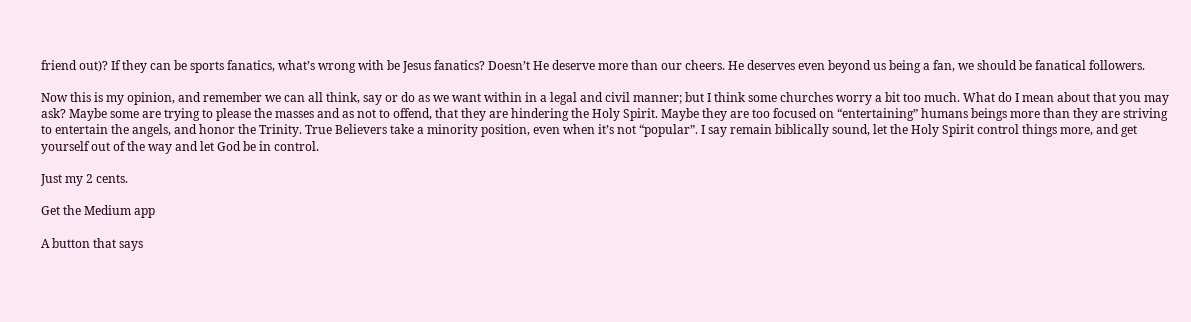friend out)? If they can be sports fanatics, what’s wrong with be Jesus fanatics? Doesn’t He deserve more than our cheers. He deserves even beyond us being a fan, we should be fanatical followers.

Now this is my opinion, and remember we can all think, say or do as we want within in a legal and civil manner; but I think some churches worry a bit too much. What do I mean about that you may ask? Maybe some are trying to please the masses and as not to offend, that they are hindering the Holy Spirit. Maybe they are too focused on “entertaining” humans beings more than they are striving to entertain the angels, and honor the Trinity. True Believers take a minority position, even when it’s not “popular”. I say remain biblically sound, let the Holy Spirit control things more, and get yourself out of the way and let God be in control.

Just my 2 cents.

Get the Medium app

A button that says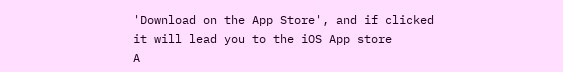'Download on the App Store', and if clicked it will lead you to the iOS App store
A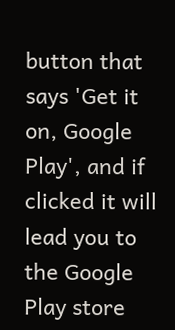button that says 'Get it on, Google Play', and if clicked it will lead you to the Google Play store